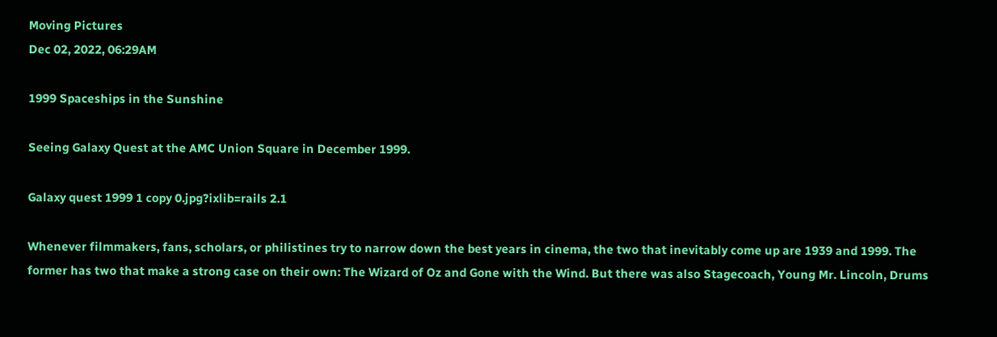Moving Pictures
Dec 02, 2022, 06:29AM

1999 Spaceships in the Sunshine

Seeing Galaxy Quest at the AMC Union Square in December 1999.

Galaxy quest 1999 1 copy 0.jpg?ixlib=rails 2.1

Whenever filmmakers, fans, scholars, or philistines try to narrow down the best years in cinema, the two that inevitably come up are 1939 and 1999. The former has two that make a strong case on their own: The Wizard of Oz and Gone with the Wind. But there was also Stagecoach, Young Mr. Lincoln, Drums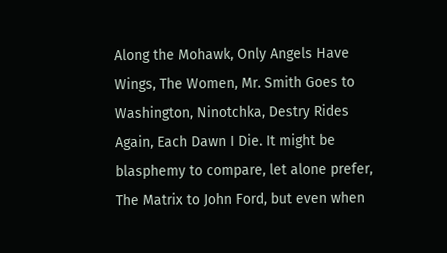Along the Mohawk, Only Angels Have Wings, The Women, Mr. Smith Goes to Washington, Ninotchka, Destry Rides Again, Each Dawn I Die. It might be blasphemy to compare, let alone prefer, The Matrix to John Ford, but even when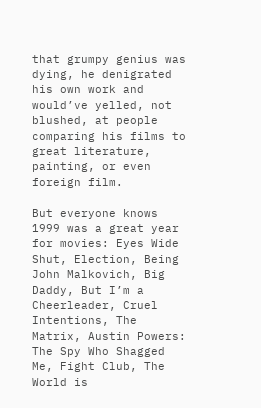that grumpy genius was dying, he denigrated his own work and would’ve yelled, not blushed, at people comparing his films to great literature, painting, or even foreign film.

But everyone knows 1999 was a great year for movies: Eyes Wide Shut, Election, Being John Malkovich, Big Daddy, But I’m a Cheerleader, Cruel Intentions, The Matrix, Austin Powers: The Spy Who Shagged Me, Fight Club, The World is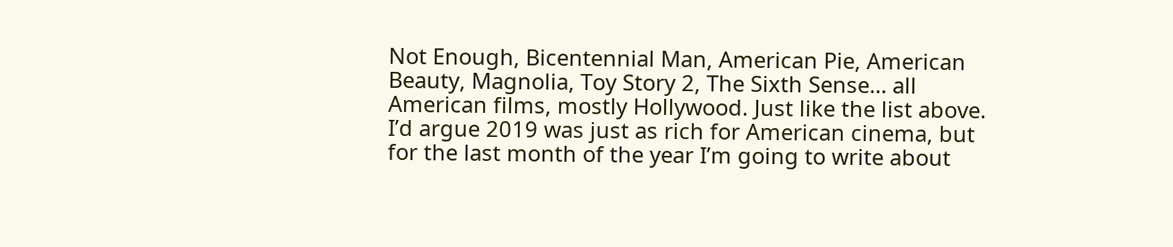Not Enough, Bicentennial Man, American Pie, American Beauty, Magnolia, Toy Story 2, The Sixth Sense… all American films, mostly Hollywood. Just like the list above. I’d argue 2019 was just as rich for American cinema, but for the last month of the year I’m going to write about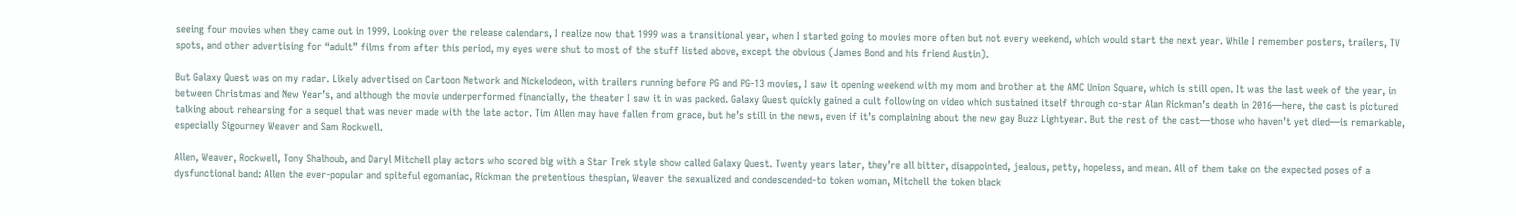seeing four movies when they came out in 1999. Looking over the release calendars, I realize now that 1999 was a transitional year, when I started going to movies more often but not every weekend, which would start the next year. While I remember posters, trailers, TV spots, and other advertising for “adult” films from after this period, my eyes were shut to most of the stuff listed above, except the obvious (James Bond and his friend Austin).

But Galaxy Quest was on my radar. Likely advertised on Cartoon Network and Nickelodeon, with trailers running before PG and PG-13 movies, I saw it opening weekend with my mom and brother at the AMC Union Square, which is still open. It was the last week of the year, in between Christmas and New Year’s, and although the movie underperformed financially, the theater I saw it in was packed. Galaxy Quest quickly gained a cult following on video which sustained itself through co-star Alan Rickman’s death in 2016—here, the cast is pictured talking about rehearsing for a sequel that was never made with the late actor. Tim Allen may have fallen from grace, but he’s still in the news, even if it’s complaining about the new gay Buzz Lightyear. But the rest of the cast—those who haven’t yet died—is remarkable, especially Sigourney Weaver and Sam Rockwell.

Allen, Weaver, Rockwell, Tony Shalhoub, and Daryl Mitchell play actors who scored big with a Star Trek style show called Galaxy Quest. Twenty years later, they’re all bitter, disappointed, jealous, petty, hopeless, and mean. All of them take on the expected poses of a dysfunctional band: Allen the ever-popular and spiteful egomaniac, Rickman the pretentious thespian, Weaver the sexualized and condescended-to token woman, Mitchell the token black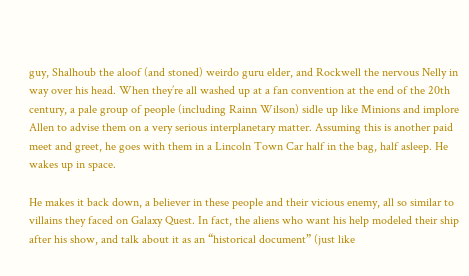guy, Shalhoub the aloof (and stoned) weirdo guru elder, and Rockwell the nervous Nelly in way over his head. When they’re all washed up at a fan convention at the end of the 20th century, a pale group of people (including Rainn Wilson) sidle up like Minions and implore Allen to advise them on a very serious interplanetary matter. Assuming this is another paid meet and greet, he goes with them in a Lincoln Town Car half in the bag, half asleep. He wakes up in space.

He makes it back down, a believer in these people and their vicious enemy, all so similar to villains they faced on Galaxy Quest. In fact, the aliens who want his help modeled their ship after his show, and talk about it as an “historical document” (just like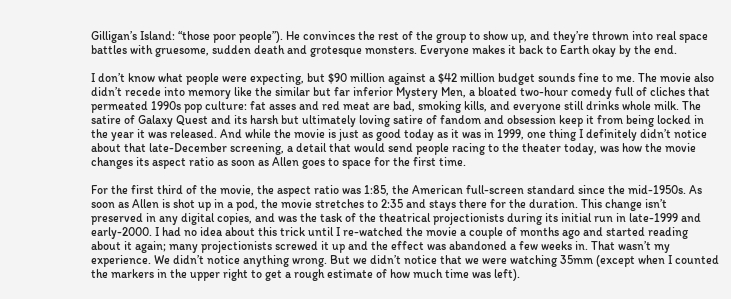Gilligan’s Island: “those poor people”). He convinces the rest of the group to show up, and they’re thrown into real space battles with gruesome, sudden death and grotesque monsters. Everyone makes it back to Earth okay by the end.

I don’t know what people were expecting, but $90 million against a $42 million budget sounds fine to me. The movie also didn’t recede into memory like the similar but far inferior Mystery Men, a bloated two-hour comedy full of cliches that permeated 1990s pop culture: fat asses and red meat are bad, smoking kills, and everyone still drinks whole milk. The satire of Galaxy Quest and its harsh but ultimately loving satire of fandom and obsession keep it from being locked in the year it was released. And while the movie is just as good today as it was in 1999, one thing I definitely didn’t notice about that late-December screening, a detail that would send people racing to the theater today, was how the movie changes its aspect ratio as soon as Allen goes to space for the first time.

For the first third of the movie, the aspect ratio was 1:85, the American full-screen standard since the mid-1950s. As soon as Allen is shot up in a pod, the movie stretches to 2:35 and stays there for the duration. This change isn’t preserved in any digital copies, and was the task of the theatrical projectionists during its initial run in late-1999 and early-2000. I had no idea about this trick until I re-watched the movie a couple of months ago and started reading about it again; many projectionists screwed it up and the effect was abandoned a few weeks in. That wasn’t my experience. We didn’t notice anything wrong. But we didn’t notice that we were watching 35mm (except when I counted the markers in the upper right to get a rough estimate of how much time was left).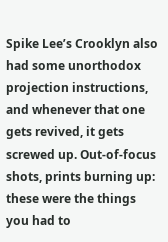Spike Lee’s Crooklyn also had some unorthodox projection instructions, and whenever that one gets revived, it gets screwed up. Out-of-focus shots, prints burning up: these were the things you had to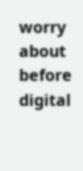worry about before digital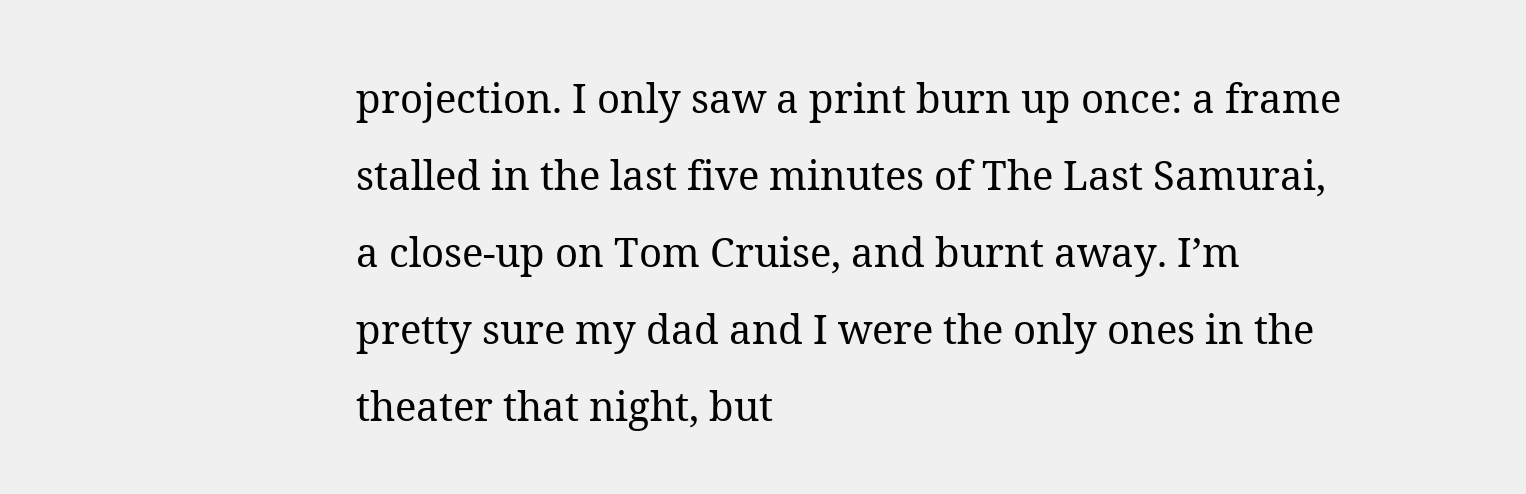projection. I only saw a print burn up once: a frame stalled in the last five minutes of The Last Samurai, a close-up on Tom Cruise, and burnt away. I’m pretty sure my dad and I were the only ones in the theater that night, but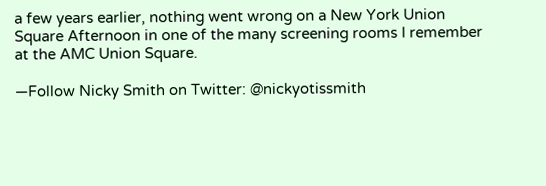a few years earlier, nothing went wrong on a New York Union Square Afternoon in one of the many screening rooms I remember at the AMC Union Square.

—Follow Nicky Smith on Twitter: @nickyotissmith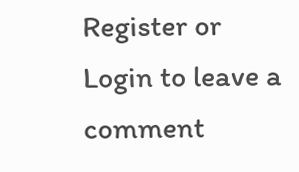Register or Login to leave a comment